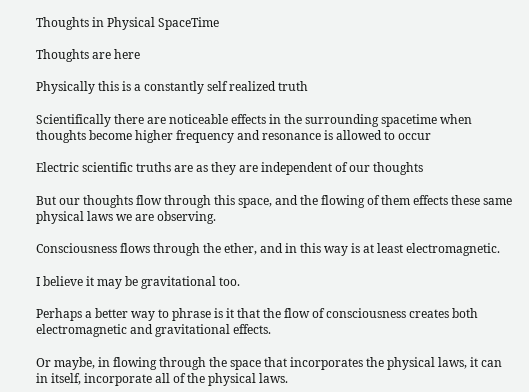Thoughts in Physical SpaceTime

Thoughts are here

Physically this is a constantly self realized truth

Scientifically there are noticeable effects in the surrounding spacetime when thoughts become higher frequency and resonance is allowed to occur

Electric scientific truths are as they are independent of our thoughts

But our thoughts flow through this space, and the flowing of them effects these same physical laws we are observing.

Consciousness flows through the ether, and in this way is at least electromagnetic.

I believe it may be gravitational too.

Perhaps a better way to phrase is it that the flow of consciousness creates both electromagnetic and gravitational effects.

Or maybe, in flowing through the space that incorporates the physical laws, it can in itself, incorporate all of the physical laws.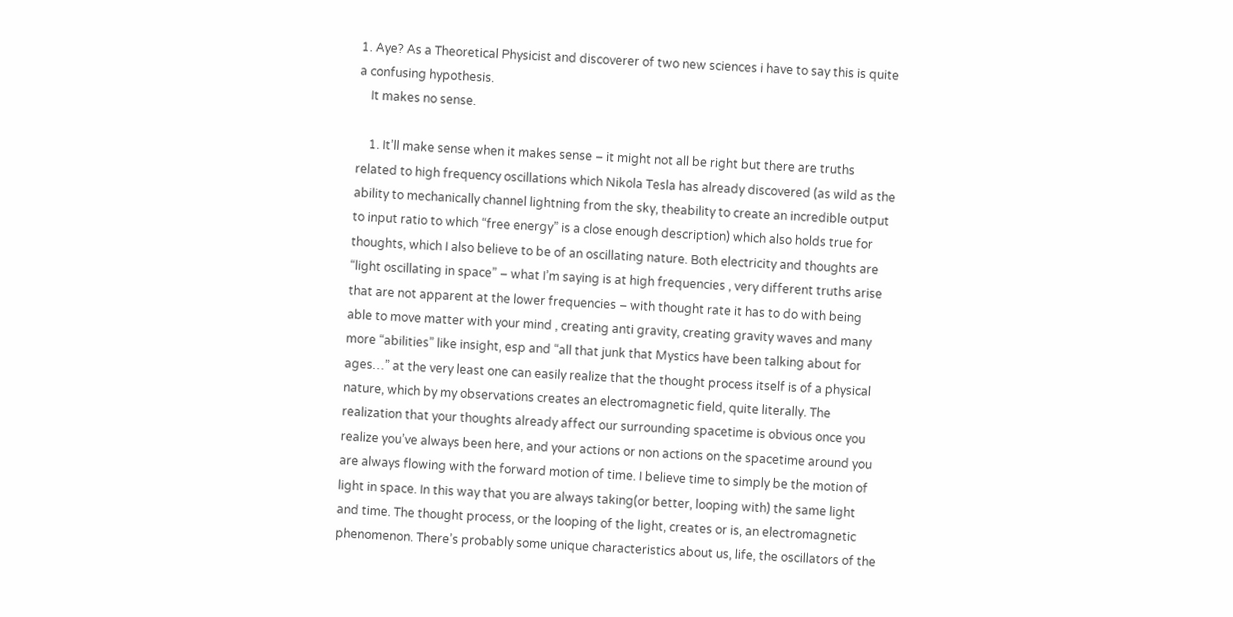1. Aye? As a Theoretical Physicist and discoverer of two new sciences i have to say this is quite a confusing hypothesis.
    It makes no sense.

    1. It’ll make sense when it makes sense – it might not all be right but there are truths related to high frequency oscillations which Nikola Tesla has already discovered (as wild as the ability to mechanically channel lightning from the sky, theability to create an incredible output to input ratio to which “free energy” is a close enough description) which also holds true for thoughts, which I also believe to be of an oscillating nature. Both electricity and thoughts are “light oscillating in space” – what I’m saying is at high frequencies , very different truths arise that are not apparent at the lower frequencies – with thought rate it has to do with being able to move matter with your mind , creating anti gravity, creating gravity waves and many more “abilities” like insight, esp and “all that junk that Mystics have been talking about for ages…” at the very least one can easily realize that the thought process itself is of a physical nature, which by my observations creates an electromagnetic field, quite literally. The realization that your thoughts already affect our surrounding spacetime is obvious once you realize you’ve always been here, and your actions or non actions on the spacetime around you are always flowing with the forward motion of time. I believe time to simply be the motion of light in space. In this way that you are always taking(or better, looping with) the same light and time. The thought process, or the looping of the light, creates or is, an electromagnetic phenomenon. There’s probably some unique characteristics about us, life, the oscillators of the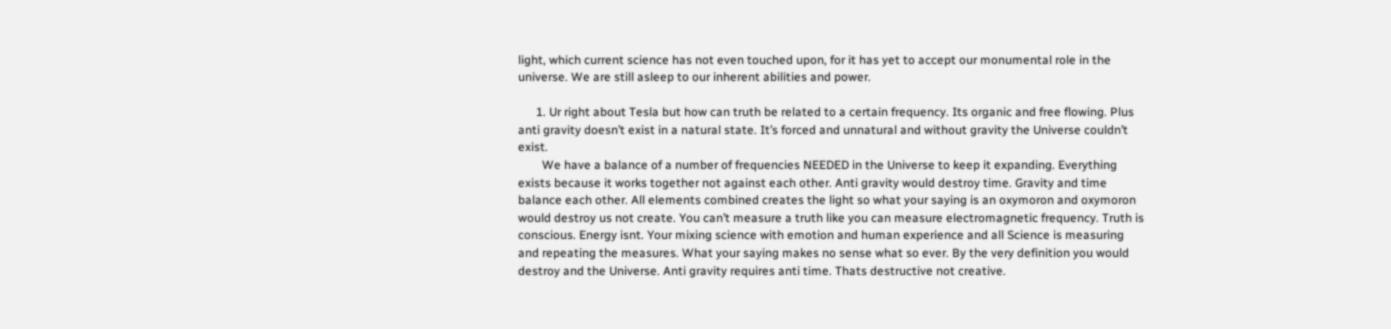light, which current science has not even touched upon, for it has yet to accept our monumental role in the universe. We are still asleep to our inherent abilities and power.

      1. Ur right about Tesla but how can truth be related to a certain frequency. Its organic and free flowing. Plus anti gravity doesn’t exist in a natural state. It’s forced and unnatural and without gravity the Universe couldn’t exist.
        We have a balance of a number of frequencies NEEDED in the Universe to keep it expanding. Everything exists because it works together not against each other. Anti gravity would destroy time. Gravity and time balance each other. All elements combined creates the light so what your saying is an oxymoron and oxymoron would destroy us not create. You can’t measure a truth like you can measure electromagnetic frequency. Truth is conscious. Energy isnt. Your mixing science with emotion and human experience and all Science is measuring and repeating the measures. What your saying makes no sense what so ever. By the very definition you would destroy and the Universe. Anti gravity requires anti time. Thats destructive not creative.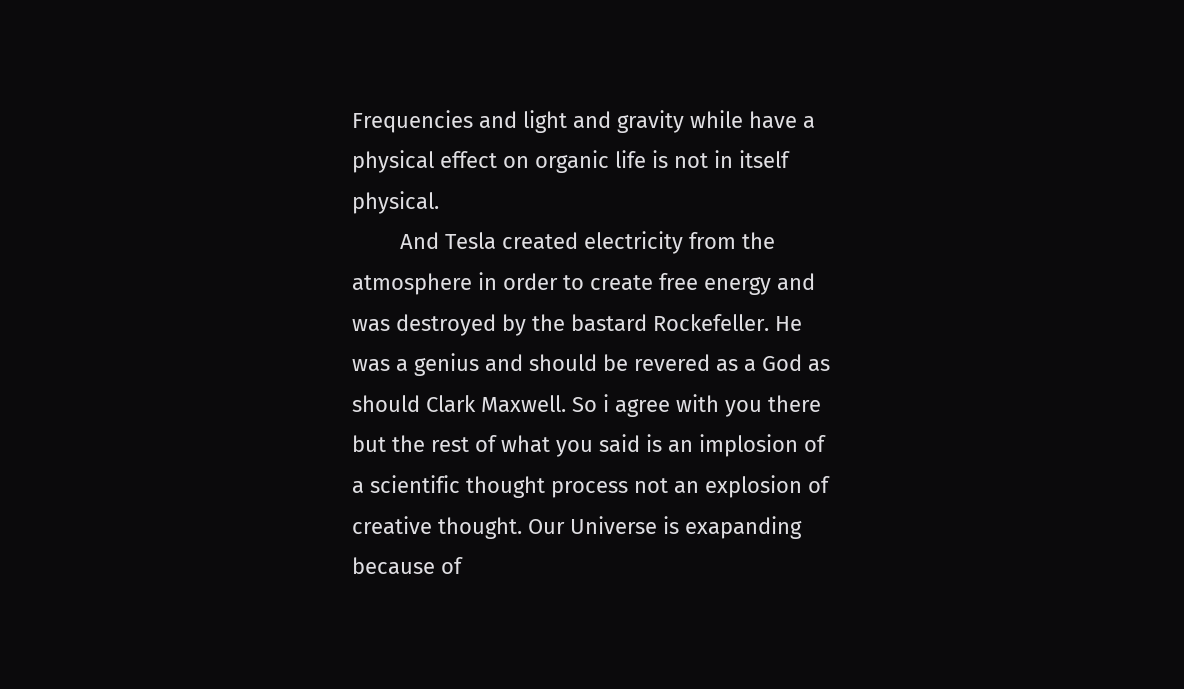Frequencies and light and gravity while have a physical effect on organic life is not in itself physical.
        And Tesla created electricity from the atmosphere in order to create free energy and was destroyed by the bastard Rockefeller. He was a genius and should be revered as a God as should Clark Maxwell. So i agree with you there but the rest of what you said is an implosion of a scientific thought process not an explosion of creative thought. Our Universe is exapanding because of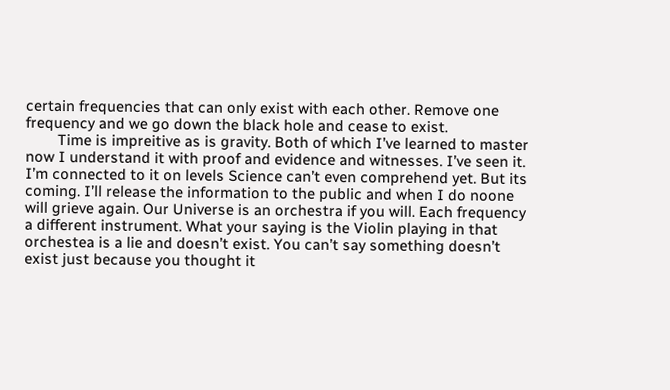certain frequencies that can only exist with each other. Remove one frequency and we go down the black hole and cease to exist.
        Time is impreitive as is gravity. Both of which I’ve learned to master now I understand it with proof and evidence and witnesses. I’ve seen it. I’m connected to it on levels Science can’t even comprehend yet. But its coming. I’ll release the information to the public and when I do noone will grieve again. Our Universe is an orchestra if you will. Each frequency a different instrument. What your saying is the Violin playing in that orchestea is a lie and doesn’t exist. You can’t say something doesn’t exist just because you thought it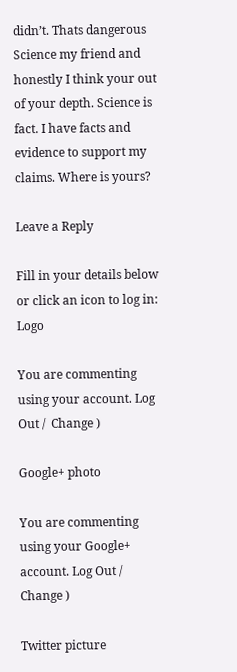didn’t. Thats dangerous Science my friend and honestly I think your out of your depth. Science is fact. I have facts and evidence to support my claims. Where is yours?

Leave a Reply

Fill in your details below or click an icon to log in: Logo

You are commenting using your account. Log Out /  Change )

Google+ photo

You are commenting using your Google+ account. Log Out /  Change )

Twitter picture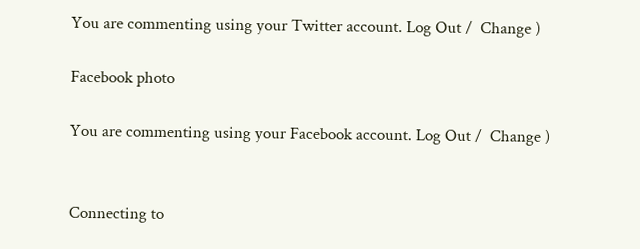You are commenting using your Twitter account. Log Out /  Change )

Facebook photo

You are commenting using your Facebook account. Log Out /  Change )


Connecting to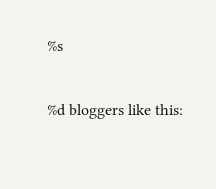%s

%d bloggers like this: